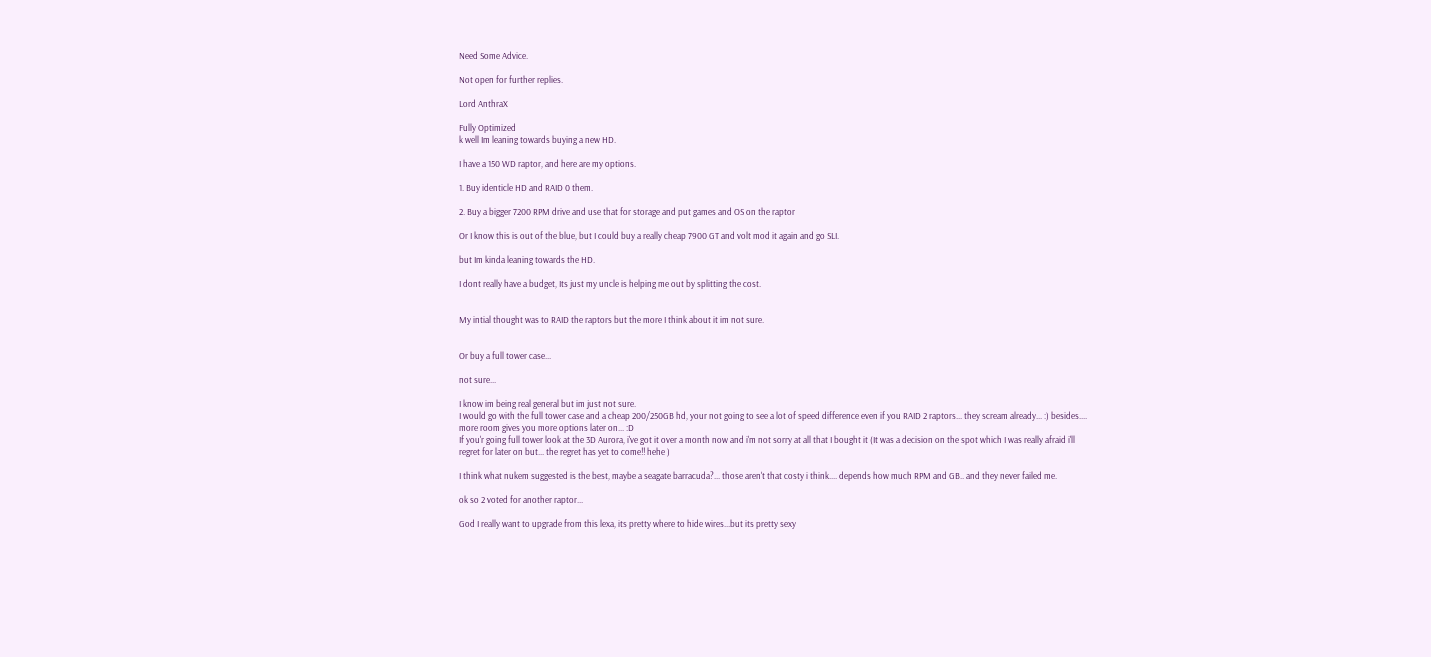Need Some Advice.

Not open for further replies.

Lord AnthraX

Fully Optimized
k well Im leaning towards buying a new HD.

I have a 150 WD raptor, and here are my options.

1. Buy identicle HD and RAID 0 them.

2. Buy a bigger 7200 RPM drive and use that for storage and put games and OS on the raptor

Or I know this is out of the blue, but I could buy a really cheap 7900 GT and volt mod it again and go SLI.

but Im kinda leaning towards the HD.

I dont really have a budget, Its just my uncle is helping me out by splitting the cost.


My intial thought was to RAID the raptors but the more I think about it im not sure.


Or buy a full tower case...

not sure...

I know im being real general but im just not sure.
I would go with the full tower case and a cheap 200/250GB hd, your not going to see a lot of speed difference even if you RAID 2 raptors... they scream already... :) besides.... more room gives you more options later on... :D
If you'r going full tower look at the 3D Aurora, i've got it over a month now and i'm not sorry at all that I bought it (It was a decision on the spot which I was really afraid i'll regret for later on but... the regret has yet to come!! hehe )

I think what nukem suggested is the best, maybe a seagate barracuda?... those aren't that costy i think.... depends how much RPM and GB.. and they never failed me.

ok so 2 voted for another raptor...

God I really want to upgrade from this lexa, its pretty where to hide wires...but its pretty sexy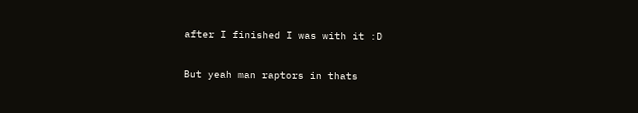after I finished I was with it :D

But yeah man raptors in thats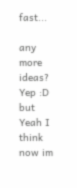fast...

any more ideas?
Yep :D
but Yeah I think now im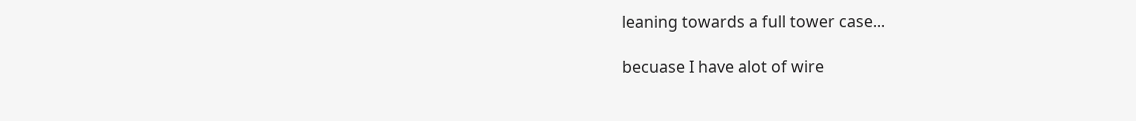leaning towards a full tower case...

becuase I have alot of wire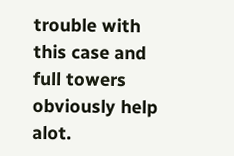trouble with this case and full towers obviously help alot.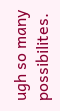ugh so many possibilites.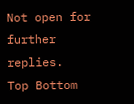Not open for further replies.
Top Bottom